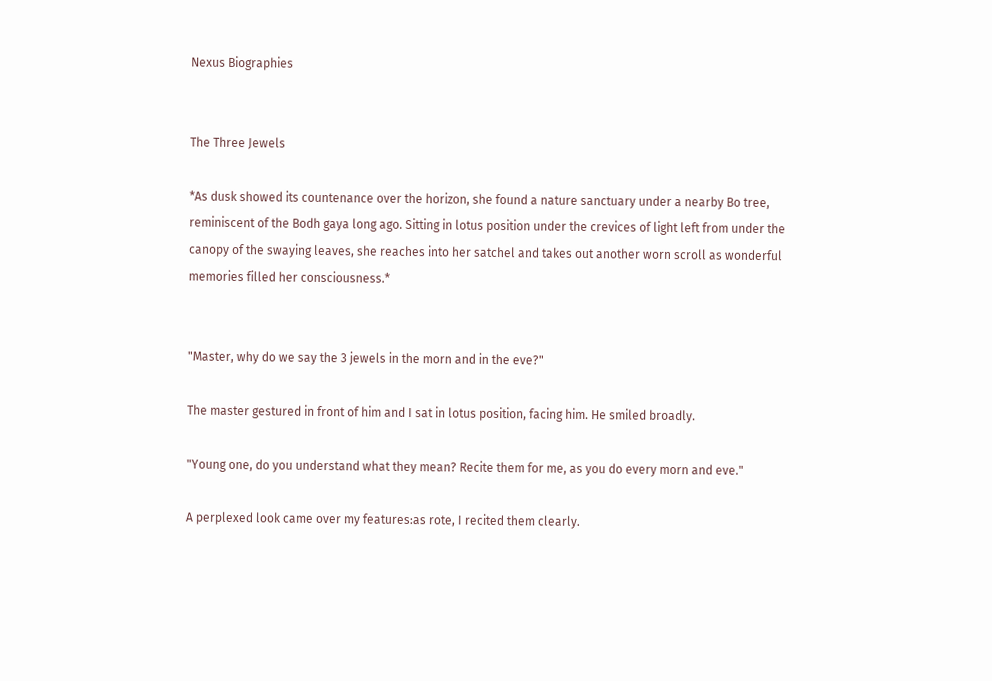Nexus Biographies


The Three Jewels

*As dusk showed its countenance over the horizon, she found a nature sanctuary under a nearby Bo tree, reminiscent of the Bodh gaya long ago. Sitting in lotus position under the crevices of light left from under the canopy of the swaying leaves, she reaches into her satchel and takes out another worn scroll as wonderful memories filled her consciousness.*


"Master, why do we say the 3 jewels in the morn and in the eve?"

The master gestured in front of him and I sat in lotus position, facing him. He smiled broadly.

"Young one, do you understand what they mean? Recite them for me, as you do every morn and eve."

A perplexed look came over my features:as rote, I recited them clearly.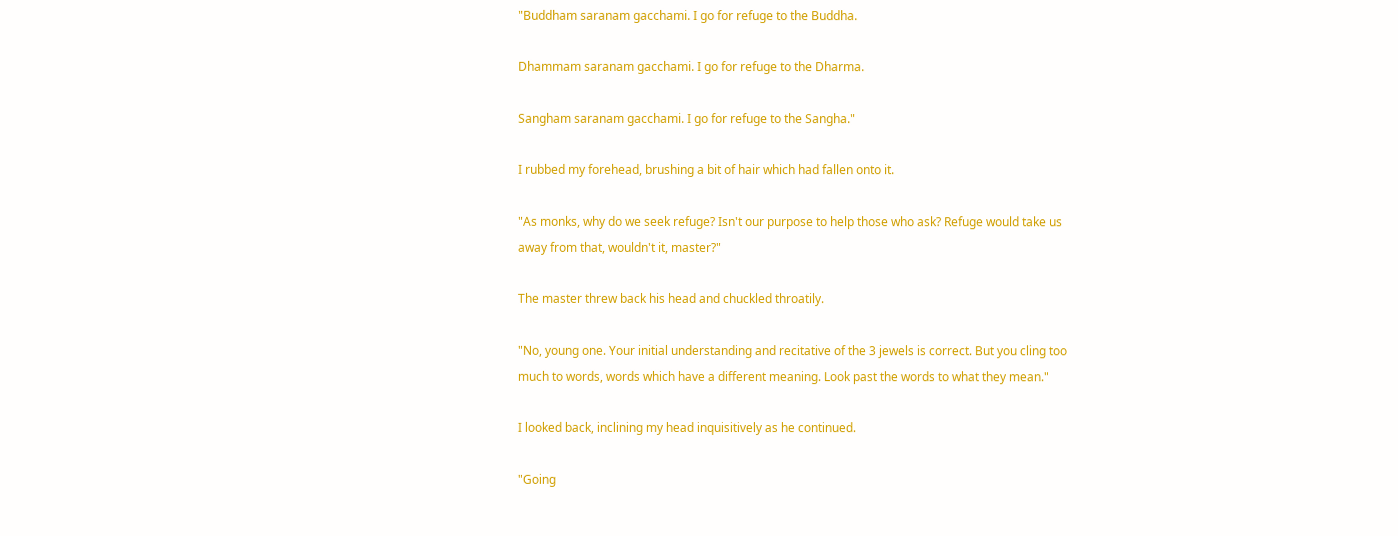"Buddham saranam gacchami. I go for refuge to the Buddha.

Dhammam saranam gacchami. I go for refuge to the Dharma.

Sangham saranam gacchami. I go for refuge to the Sangha."

I rubbed my forehead, brushing a bit of hair which had fallen onto it.

"As monks, why do we seek refuge? Isn't our purpose to help those who ask? Refuge would take us away from that, wouldn't it, master?"

The master threw back his head and chuckled throatily.

"No, young one. Your initial understanding and recitative of the 3 jewels is correct. But you cling too much to words, words which have a different meaning. Look past the words to what they mean."

I looked back, inclining my head inquisitively as he continued.

"Going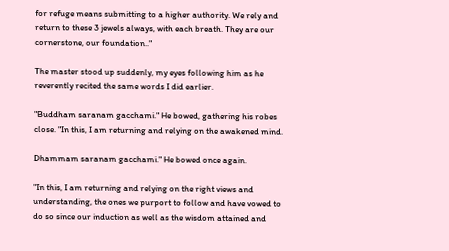for refuge means submitting to a higher authority. We rely and return to these 3 jewels always, with each breath. They are our cornerstone, our foundation.."

The master stood up suddenly, my eyes following him as he reverently recited the same words I did earlier.

"Buddham saranam gacchami." He bowed, gathering his robes close. "In this, I am returning and relying on the awakened mind.

Dhammam saranam gacchami." He bowed once again.

"In this, I am returning and relying on the right views and understanding, the ones we purport to follow and have vowed to do so since our induction as well as the wisdom attained and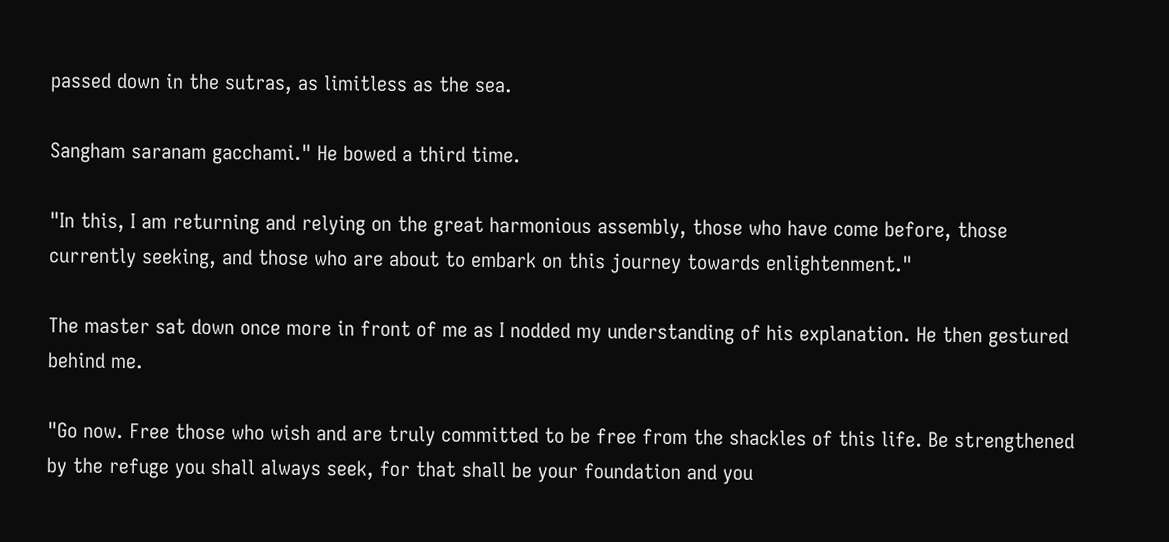passed down in the sutras, as limitless as the sea.

Sangham saranam gacchami." He bowed a third time.

"In this, I am returning and relying on the great harmonious assembly, those who have come before, those currently seeking, and those who are about to embark on this journey towards enlightenment."

The master sat down once more in front of me as I nodded my understanding of his explanation. He then gestured behind me.

"Go now. Free those who wish and are truly committed to be free from the shackles of this life. Be strengthened by the refuge you shall always seek, for that shall be your foundation and you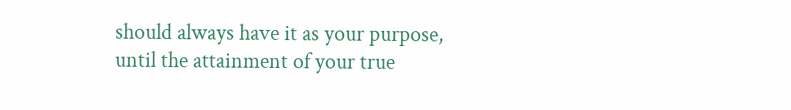should always have it as your purpose, until the attainment of your true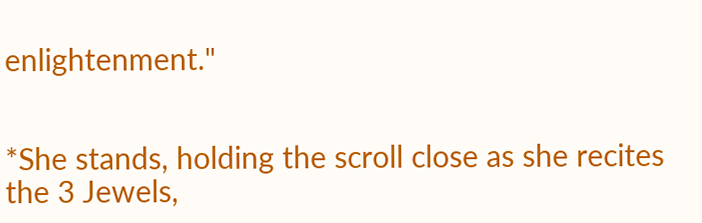enlightenment."


*She stands, holding the scroll close as she recites the 3 Jewels,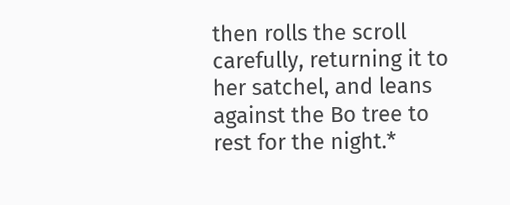then rolls the scroll carefully, returning it to her satchel, and leans against the Bo tree to rest for the night.*